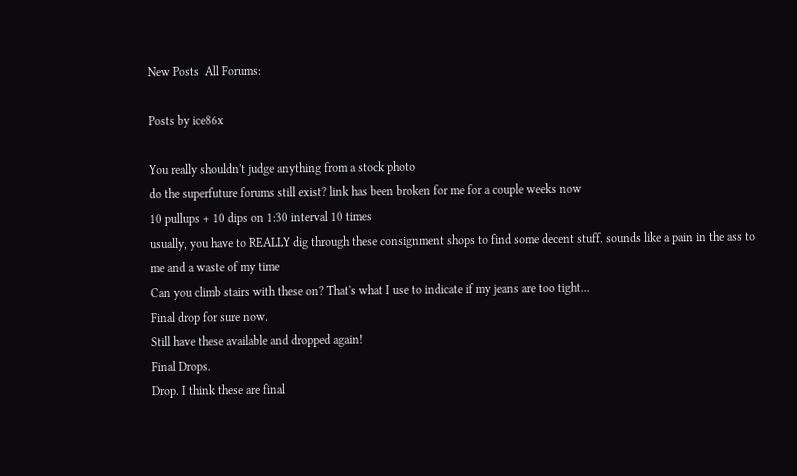New Posts  All Forums:

Posts by ice86x

You really shouldn't judge anything from a stock photo
do the superfuture forums still exist? link has been broken for me for a couple weeks now
10 pullups + 10 dips on 1:30 interval 10 times
usually, you have to REALLY dig through these consignment shops to find some decent stuff. sounds like a pain in the ass to me and a waste of my time
Can you climb stairs with these on? That's what I use to indicate if my jeans are too tight...
Final drop for sure now.
Still have these available and dropped again!
Final Drops.
Drop. I think these are final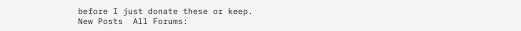before I just donate these or keep.
New Posts  All Forums: